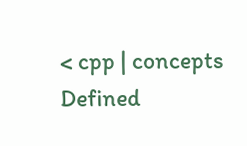< cpp | concepts
Defined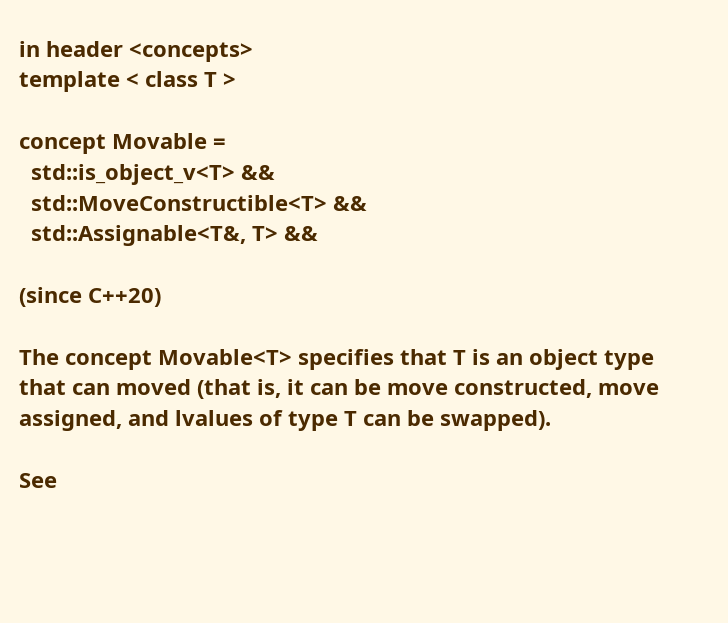in header <concepts>
template < class T >

concept Movable =
  std::is_object_v<T> &&
  std::MoveConstructible<T> &&
  std::Assignable<T&, T> &&

(since C++20)

The concept Movable<T> specifies that T is an object type that can moved (that is, it can be move constructed, move assigned, and lvalues of type T can be swapped).

See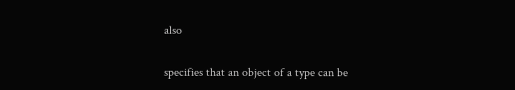also

specifies that an object of a type can be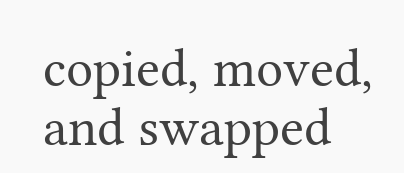copied, moved, and swapped